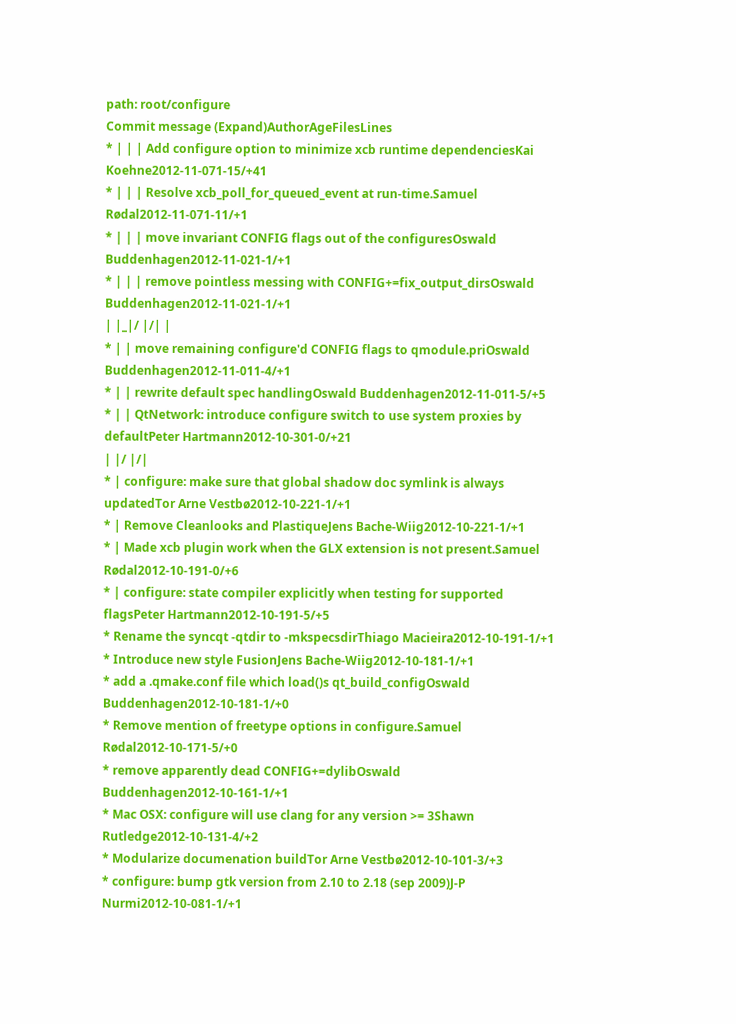path: root/configure
Commit message (Expand)AuthorAgeFilesLines
* | | | Add configure option to minimize xcb runtime dependenciesKai Koehne2012-11-071-15/+41
* | | | Resolve xcb_poll_for_queued_event at run-time.Samuel Rødal2012-11-071-11/+1
* | | | move invariant CONFIG flags out of the configuresOswald Buddenhagen2012-11-021-1/+1
* | | | remove pointless messing with CONFIG+=fix_output_dirsOswald Buddenhagen2012-11-021-1/+1
| |_|/ |/| |
* | | move remaining configure'd CONFIG flags to qmodule.priOswald Buddenhagen2012-11-011-4/+1
* | | rewrite default spec handlingOswald Buddenhagen2012-11-011-5/+5
* | | QtNetwork: introduce configure switch to use system proxies by defaultPeter Hartmann2012-10-301-0/+21
| |/ |/|
* | configure: make sure that global shadow doc symlink is always updatedTor Arne Vestbø2012-10-221-1/+1
* | Remove Cleanlooks and PlastiqueJens Bache-Wiig2012-10-221-1/+1
* | Made xcb plugin work when the GLX extension is not present.Samuel Rødal2012-10-191-0/+6
* | configure: state compiler explicitly when testing for supported flagsPeter Hartmann2012-10-191-5/+5
* Rename the syncqt -qtdir to -mkspecsdirThiago Macieira2012-10-191-1/+1
* Introduce new style FusionJens Bache-Wiig2012-10-181-1/+1
* add a .qmake.conf file which load()s qt_build_configOswald Buddenhagen2012-10-181-1/+0
* Remove mention of freetype options in configure.Samuel Rødal2012-10-171-5/+0
* remove apparently dead CONFIG+=dylibOswald Buddenhagen2012-10-161-1/+1
* Mac OSX: configure will use clang for any version >= 3Shawn Rutledge2012-10-131-4/+2
* Modularize documenation buildTor Arne Vestbø2012-10-101-3/+3
* configure: bump gtk version from 2.10 to 2.18 (sep 2009)J-P Nurmi2012-10-081-1/+1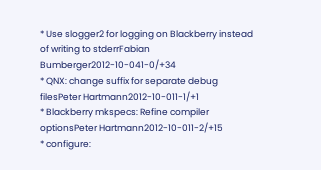* Use slogger2 for logging on Blackberry instead of writing to stderrFabian Bumberger2012-10-041-0/+34
* QNX: change suffix for separate debug filesPeter Hartmann2012-10-011-1/+1
* Blackberry mkspecs: Refine compiler optionsPeter Hartmann2012-10-011-2/+15
* configure: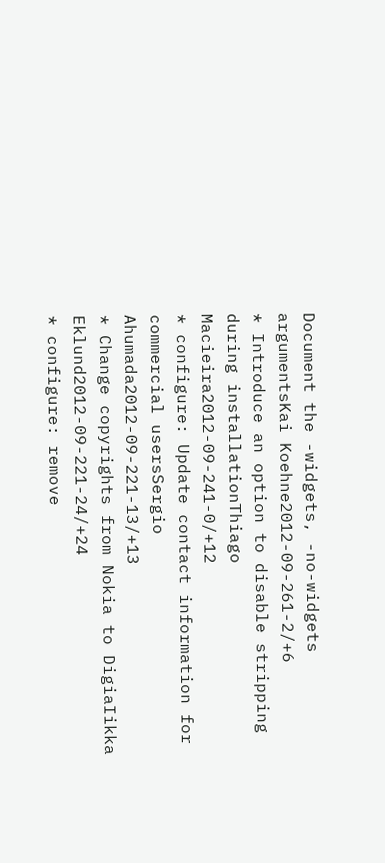Document the -widgets, -no-widgets argumentsKai Koehne2012-09-261-2/+6
* Introduce an option to disable stripping during installationThiago Macieira2012-09-241-0/+12
* configure: Update contact information for commercial usersSergio Ahumada2012-09-221-13/+13
* Change copyrights from Nokia to DigiaIikka Eklund2012-09-221-24/+24
* configure: remove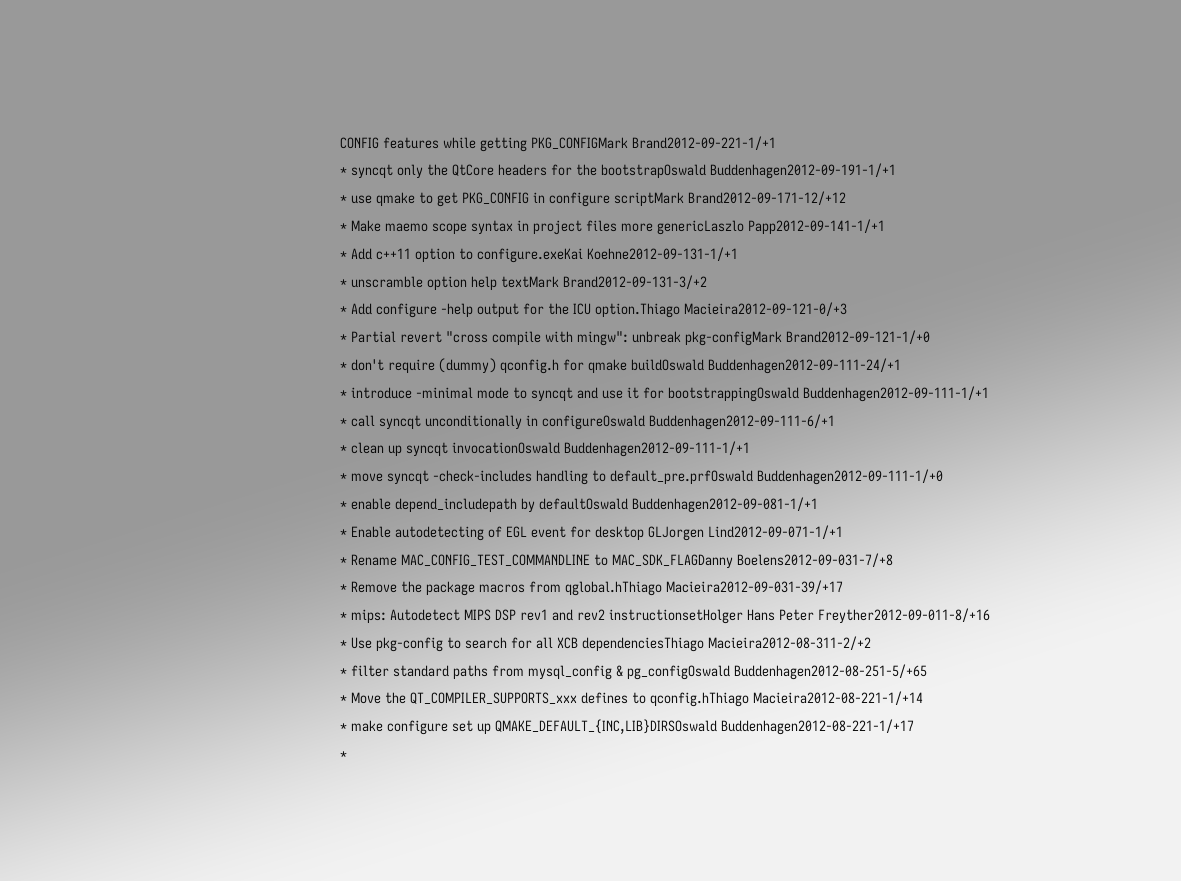CONFIG features while getting PKG_CONFIGMark Brand2012-09-221-1/+1
* syncqt only the QtCore headers for the bootstrapOswald Buddenhagen2012-09-191-1/+1
* use qmake to get PKG_CONFIG in configure scriptMark Brand2012-09-171-12/+12
* Make maemo scope syntax in project files more genericLaszlo Papp2012-09-141-1/+1
* Add c++11 option to configure.exeKai Koehne2012-09-131-1/+1
* unscramble option help textMark Brand2012-09-131-3/+2
* Add configure -help output for the ICU option.Thiago Macieira2012-09-121-0/+3
* Partial revert "cross compile with mingw": unbreak pkg-configMark Brand2012-09-121-1/+0
* don't require (dummy) qconfig.h for qmake buildOswald Buddenhagen2012-09-111-24/+1
* introduce -minimal mode to syncqt and use it for bootstrappingOswald Buddenhagen2012-09-111-1/+1
* call syncqt unconditionally in configureOswald Buddenhagen2012-09-111-6/+1
* clean up syncqt invocationOswald Buddenhagen2012-09-111-1/+1
* move syncqt -check-includes handling to default_pre.prfOswald Buddenhagen2012-09-111-1/+0
* enable depend_includepath by defaultOswald Buddenhagen2012-09-081-1/+1
* Enable autodetecting of EGL event for desktop GLJorgen Lind2012-09-071-1/+1
* Rename MAC_CONFIG_TEST_COMMANDLINE to MAC_SDK_FLAGDanny Boelens2012-09-031-7/+8
* Remove the package macros from qglobal.hThiago Macieira2012-09-031-39/+17
* mips: Autodetect MIPS DSP rev1 and rev2 instructionsetHolger Hans Peter Freyther2012-09-011-8/+16
* Use pkg-config to search for all XCB dependenciesThiago Macieira2012-08-311-2/+2
* filter standard paths from mysql_config & pg_configOswald Buddenhagen2012-08-251-5/+65
* Move the QT_COMPILER_SUPPORTS_xxx defines to qconfig.hThiago Macieira2012-08-221-1/+14
* make configure set up QMAKE_DEFAULT_{INC,LIB}DIRSOswald Buddenhagen2012-08-221-1/+17
*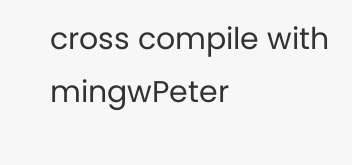cross compile with mingwPeter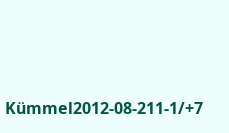Kümmel2012-08-211-1/+7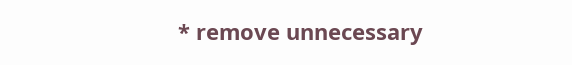* remove unnecessary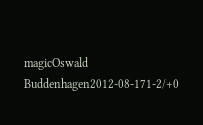magicOswald Buddenhagen2012-08-171-2/+0